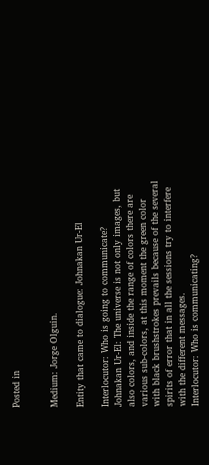Posted in


Medium: Jorge Olguin.

Entity that came to dialogue: Johnakan Ur-El

Interlocutor: Who is going to communicate?
Johnakan Ur-El: The universe is not only images, but also colors, and inside the range of colors there are various sub-colors, at this moment the green color with black brushstrokes prevails because of the several spirits of error that in all the sessions try to interfere with the different messages.
Interlocutor: Who is communicating?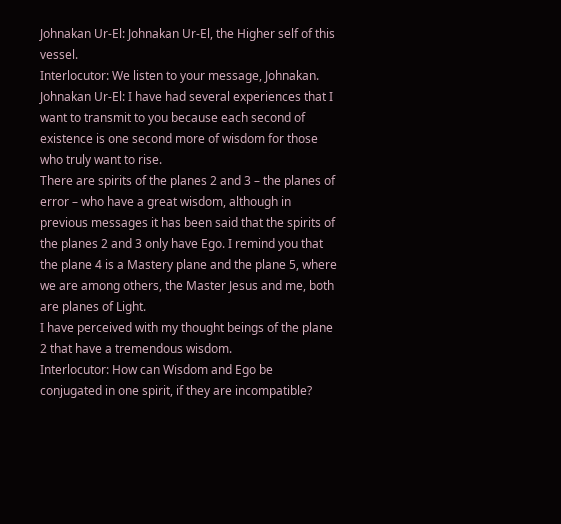Johnakan Ur-El: Johnakan Ur-El, the Higher self of this vessel.
Interlocutor: We listen to your message, Johnakan.
Johnakan Ur-El: I have had several experiences that I want to transmit to you because each second of existence is one second more of wisdom for those who truly want to rise.
There are spirits of the planes 2 and 3 – the planes of error – who have a great wisdom, although in previous messages it has been said that the spirits of the planes 2 and 3 only have Ego. I remind you that the plane 4 is a Mastery plane and the plane 5, where we are among others, the Master Jesus and me, both are planes of Light.
I have perceived with my thought beings of the plane 2 that have a tremendous wisdom.
Interlocutor: How can Wisdom and Ego be conjugated in one spirit, if they are incompatible?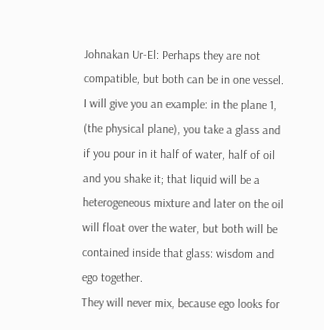Johnakan Ur-El: Perhaps they are not compatible, but both can be in one vessel. I will give you an example: in the plane 1, (the physical plane), you take a glass and if you pour in it half of water, half of oil and you shake it; that liquid will be a heterogeneous mixture and later on the oil will float over the water, but both will be contained inside that glass: wisdom and ego together.
They will never mix, because ego looks for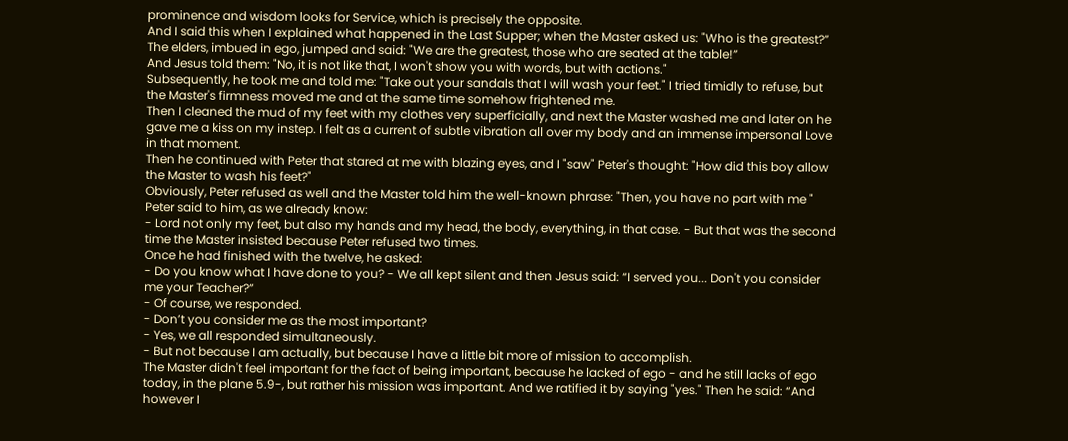prominence and wisdom looks for Service, which is precisely the opposite.
And I said this when I explained what happened in the Last Supper; when the Master asked us: "Who is the greatest?” The elders, imbued in ego, jumped and said: "We are the greatest, those who are seated at the table!”
And Jesus told them: "No, it is not like that, I won't show you with words, but with actions."
Subsequently, he took me and told me: "Take out your sandals that I will wash your feet." I tried timidly to refuse, but the Master's firmness moved me and at the same time somehow frightened me.
Then I cleaned the mud of my feet with my clothes very superficially, and next the Master washed me and later on he gave me a kiss on my instep. I felt as a current of subtle vibration all over my body and an immense impersonal Love in that moment.
Then he continued with Peter that stared at me with blazing eyes, and I "saw" Peter's thought: "How did this boy allow the Master to wash his feet?"
Obviously, Peter refused as well and the Master told him the well-known phrase: "Then, you have no part with me "
Peter said to him, as we already know:
- Lord not only my feet, but also my hands and my head, the body, everything, in that case. - But that was the second time the Master insisted because Peter refused two times.
Once he had finished with the twelve, he asked:
- Do you know what I have done to you? - We all kept silent and then Jesus said: “I served you... Don't you consider me your Teacher?”
- Of course, we responded.
- Don’t you consider me as the most important?
- Yes, we all responded simultaneously.
- But not because I am actually, but because I have a little bit more of mission to accomplish.
The Master didn't feel important for the fact of being important, because he lacked of ego - and he still lacks of ego today, in the plane 5.9-, but rather his mission was important. And we ratified it by saying "yes." Then he said: “And however I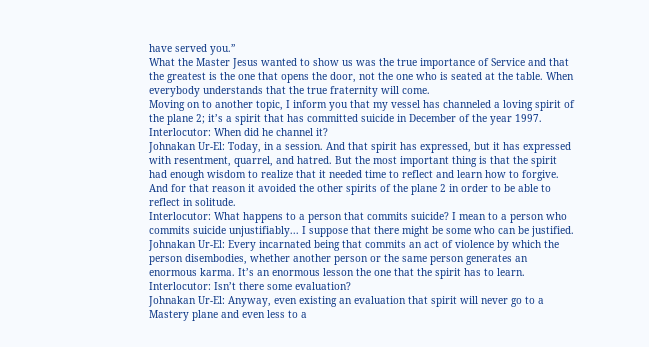have served you.”
What the Master Jesus wanted to show us was the true importance of Service and that the greatest is the one that opens the door, not the one who is seated at the table. When everybody understands that the true fraternity will come.
Moving on to another topic, I inform you that my vessel has channeled a loving spirit of the plane 2; it’s a spirit that has committed suicide in December of the year 1997.
Interlocutor: When did he channel it?
Johnakan Ur-El: Today, in a session. And that spirit has expressed, but it has expressed with resentment, quarrel, and hatred. But the most important thing is that the spirit had enough wisdom to realize that it needed time to reflect and learn how to forgive. And for that reason it avoided the other spirits of the plane 2 in order to be able to reflect in solitude.
Interlocutor: What happens to a person that commits suicide? I mean to a person who commits suicide unjustifiably... I suppose that there might be some who can be justified.
Johnakan Ur-El: Every incarnated being that commits an act of violence by which the person disembodies, whether another person or the same person generates an enormous karma. It’s an enormous lesson the one that the spirit has to learn.
Interlocutor: Isn’t there some evaluation?
Johnakan Ur-El: Anyway, even existing an evaluation that spirit will never go to a Mastery plane and even less to a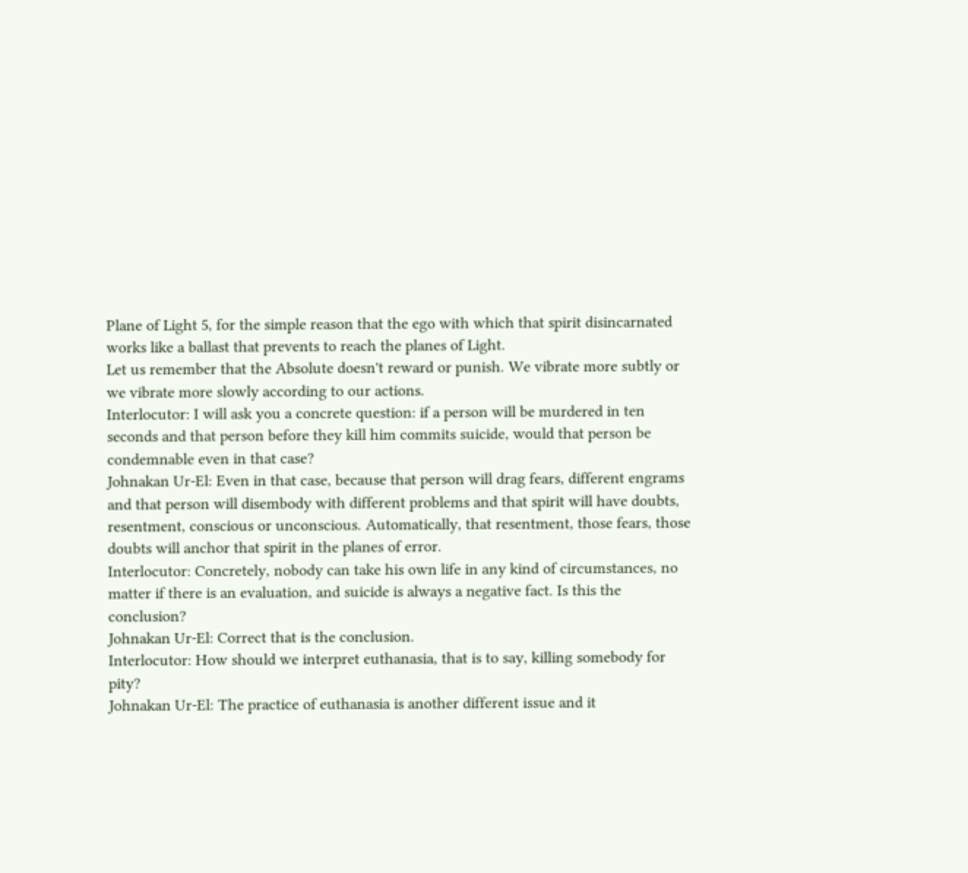Plane of Light 5, for the simple reason that the ego with which that spirit disincarnated works like a ballast that prevents to reach the planes of Light.
Let us remember that the Absolute doesn't reward or punish. We vibrate more subtly or we vibrate more slowly according to our actions.
Interlocutor: I will ask you a concrete question: if a person will be murdered in ten seconds and that person before they kill him commits suicide, would that person be condemnable even in that case?
Johnakan Ur-El: Even in that case, because that person will drag fears, different engrams and that person will disembody with different problems and that spirit will have doubts, resentment, conscious or unconscious. Automatically, that resentment, those fears, those doubts will anchor that spirit in the planes of error.
Interlocutor: Concretely, nobody can take his own life in any kind of circumstances, no matter if there is an evaluation, and suicide is always a negative fact. Is this the conclusion?
Johnakan Ur-El: Correct that is the conclusion.
Interlocutor: How should we interpret euthanasia, that is to say, killing somebody for pity?
Johnakan Ur-El: The practice of euthanasia is another different issue and it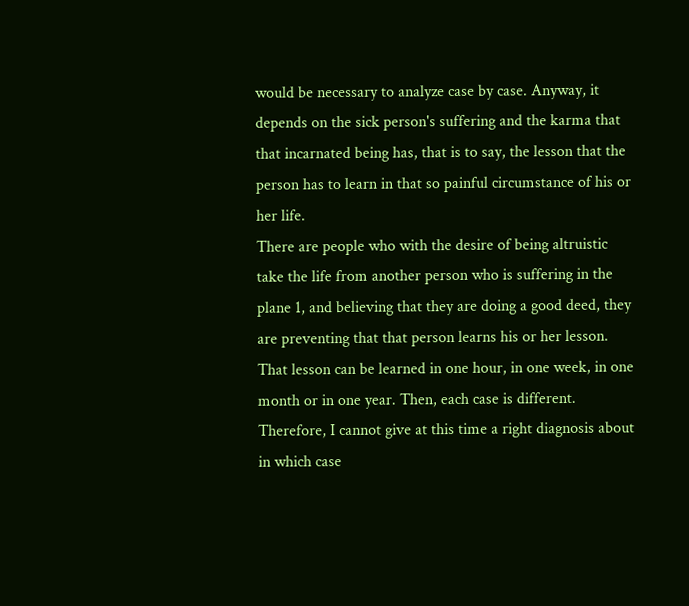would be necessary to analyze case by case. Anyway, it depends on the sick person's suffering and the karma that that incarnated being has, that is to say, the lesson that the person has to learn in that so painful circumstance of his or her life.
There are people who with the desire of being altruistic take the life from another person who is suffering in the plane 1, and believing that they are doing a good deed, they are preventing that that person learns his or her lesson. That lesson can be learned in one hour, in one week, in one month or in one year. Then, each case is different.
Therefore, I cannot give at this time a right diagnosis about in which case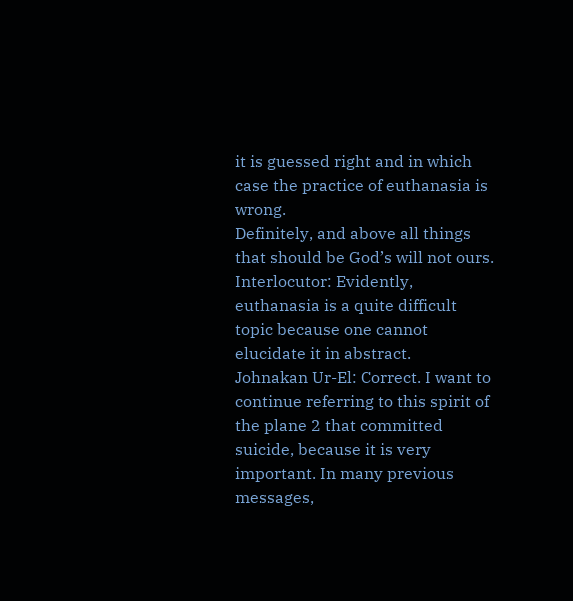it is guessed right and in which case the practice of euthanasia is wrong.
Definitely, and above all things that should be God’s will not ours.
Interlocutor: Evidently, euthanasia is a quite difficult topic because one cannot elucidate it in abstract.
Johnakan Ur-El: Correct. I want to continue referring to this spirit of the plane 2 that committed suicide, because it is very important. In many previous messages,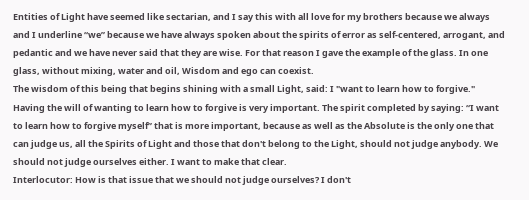Entities of Light have seemed like sectarian, and I say this with all love for my brothers because we always and I underline “we” because we have always spoken about the spirits of error as self-centered, arrogant, and pedantic and we have never said that they are wise. For that reason I gave the example of the glass. In one glass, without mixing, water and oil, Wisdom and ego can coexist.
The wisdom of this being that begins shining with a small Light, said: I "want to learn how to forgive." Having the will of wanting to learn how to forgive is very important. The spirit completed by saying: “I want to learn how to forgive myself” that is more important, because as well as the Absolute is the only one that can judge us, all the Spirits of Light and those that don't belong to the Light, should not judge anybody. We should not judge ourselves either. I want to make that clear.
Interlocutor: How is that issue that we should not judge ourselves? I don't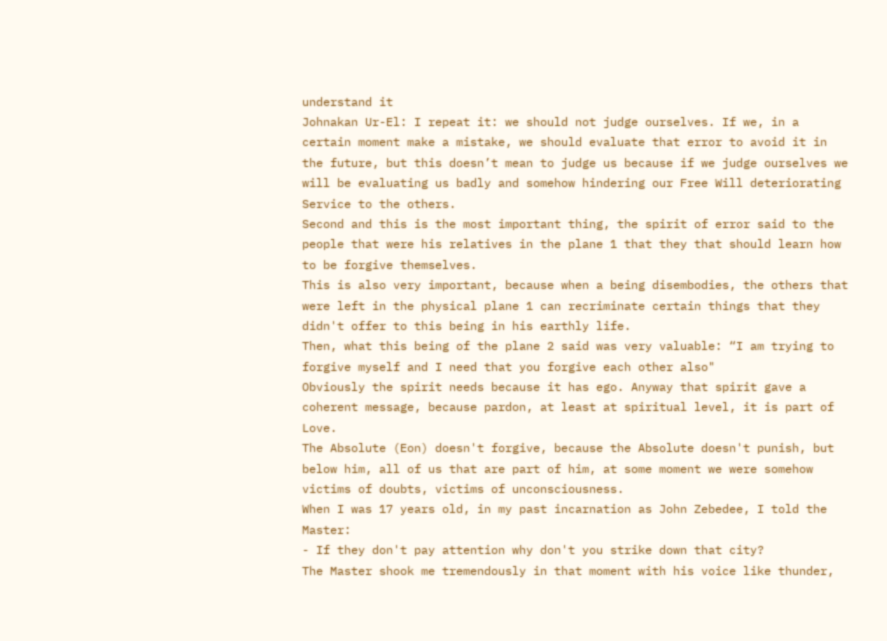understand it
Johnakan Ur-El: I repeat it: we should not judge ourselves. If we, in a certain moment make a mistake, we should evaluate that error to avoid it in the future, but this doesn’t mean to judge us because if we judge ourselves we will be evaluating us badly and somehow hindering our Free Will deteriorating Service to the others.
Second and this is the most important thing, the spirit of error said to the people that were his relatives in the plane 1 that they that should learn how to be forgive themselves.
This is also very important, because when a being disembodies, the others that were left in the physical plane 1 can recriminate certain things that they didn't offer to this being in his earthly life.
Then, what this being of the plane 2 said was very valuable: “I am trying to forgive myself and I need that you forgive each other also"
Obviously the spirit needs because it has ego. Anyway that spirit gave a coherent message, because pardon, at least at spiritual level, it is part of Love.
The Absolute (Eon) doesn't forgive, because the Absolute doesn't punish, but below him, all of us that are part of him, at some moment we were somehow victims of doubts, victims of unconsciousness.
When I was 17 years old, in my past incarnation as John Zebedee, I told the Master:
- If they don't pay attention why don't you strike down that city?
The Master shook me tremendously in that moment with his voice like thunder,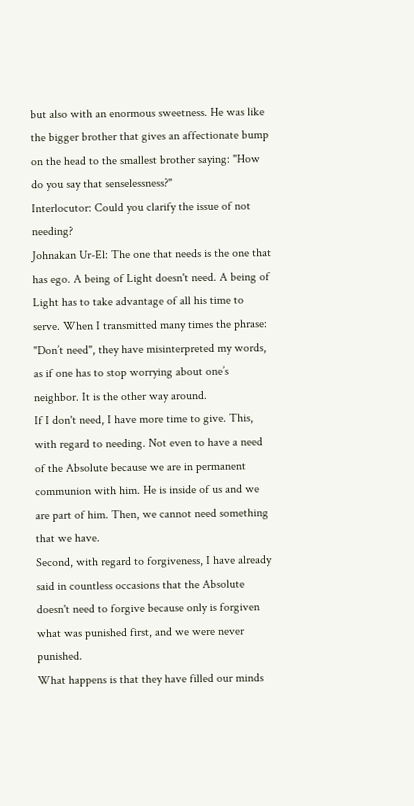but also with an enormous sweetness. He was like the bigger brother that gives an affectionate bump on the head to the smallest brother saying: "How do you say that senselessness?"
Interlocutor: Could you clarify the issue of not needing?
Johnakan Ur-El: The one that needs is the one that has ego. A being of Light doesn't need. A being of Light has to take advantage of all his time to serve. When I transmitted many times the phrase: "Don’t need", they have misinterpreted my words, as if one has to stop worrying about one’s neighbor. It is the other way around.
If I don't need, I have more time to give. This, with regard to needing. Not even to have a need of the Absolute because we are in permanent communion with him. He is inside of us and we are part of him. Then, we cannot need something that we have.
Second, with regard to forgiveness, I have already said in countless occasions that the Absolute doesn't need to forgive because only is forgiven what was punished first, and we were never punished.
What happens is that they have filled our minds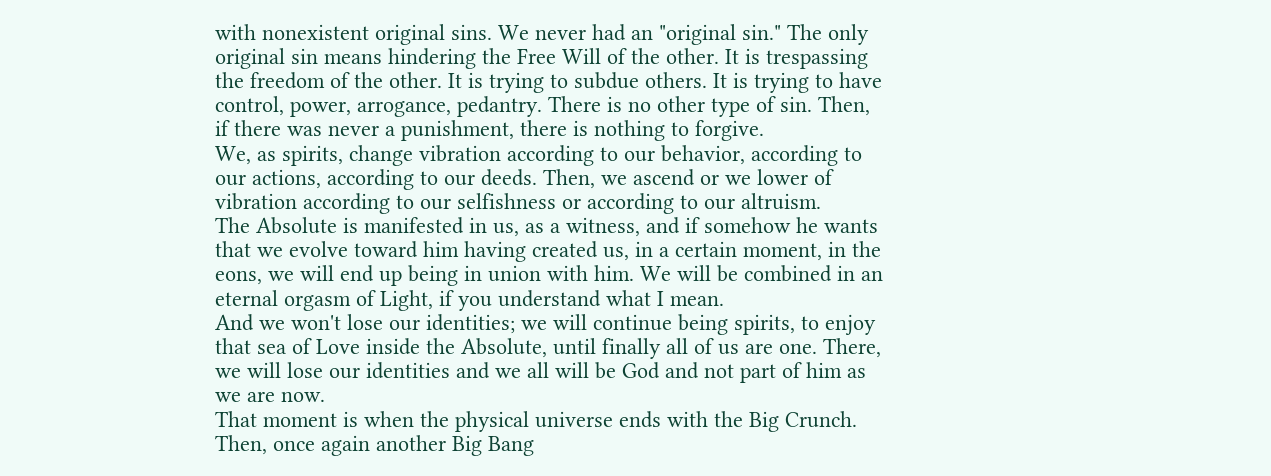with nonexistent original sins. We never had an "original sin." The only original sin means hindering the Free Will of the other. It is trespassing the freedom of the other. It is trying to subdue others. It is trying to have control, power, arrogance, pedantry. There is no other type of sin. Then, if there was never a punishment, there is nothing to forgive.
We, as spirits, change vibration according to our behavior, according to our actions, according to our deeds. Then, we ascend or we lower of vibration according to our selfishness or according to our altruism.
The Absolute is manifested in us, as a witness, and if somehow he wants that we evolve toward him having created us, in a certain moment, in the eons, we will end up being in union with him. We will be combined in an eternal orgasm of Light, if you understand what I mean.
And we won't lose our identities; we will continue being spirits, to enjoy that sea of Love inside the Absolute, until finally all of us are one. There, we will lose our identities and we all will be God and not part of him as we are now.
That moment is when the physical universe ends with the Big Crunch. Then, once again another Big Bang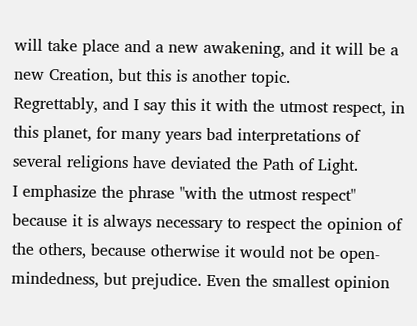will take place and a new awakening, and it will be a new Creation, but this is another topic.
Regrettably, and I say this it with the utmost respect, in this planet, for many years bad interpretations of several religions have deviated the Path of Light.
I emphasize the phrase "with the utmost respect" because it is always necessary to respect the opinion of the others, because otherwise it would not be open-mindedness, but prejudice. Even the smallest opinion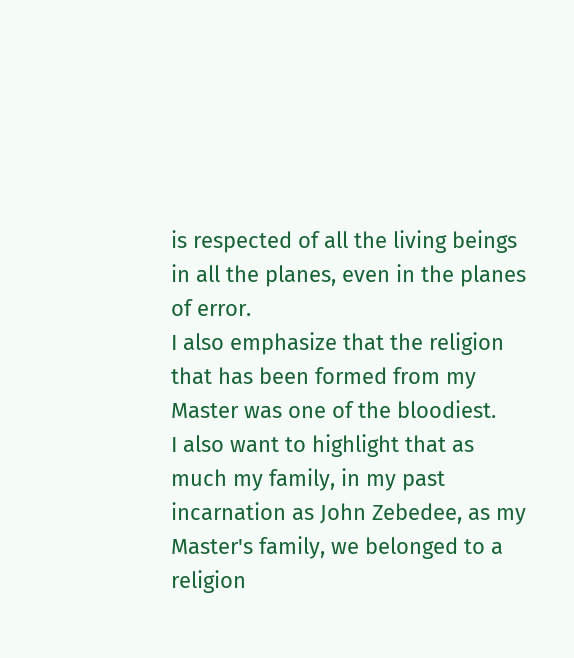is respected of all the living beings in all the planes, even in the planes of error.
I also emphasize that the religion that has been formed from my Master was one of the bloodiest.
I also want to highlight that as much my family, in my past incarnation as John Zebedee, as my Master's family, we belonged to a religion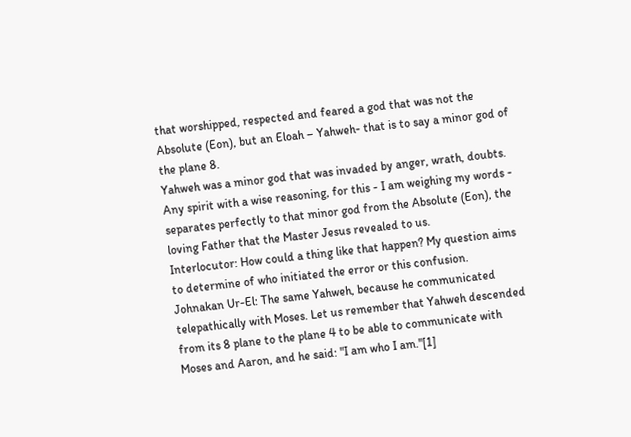that worshipped, respected and feared a god that was not the Absolute (Eon), but an Eloah – Yahweh- that is to say a minor god of the plane 8.
Yahweh was a minor god that was invaded by anger, wrath, doubts. Any spirit with a wise reasoning, for this - I am weighing my words - separates perfectly to that minor god from the Absolute (Eon), the loving Father that the Master Jesus revealed to us.
Interlocutor: How could a thing like that happen? My question aims to determine of who initiated the error or this confusion.
Johnakan Ur-El: The same Yahweh, because he communicated telepathically with Moses. Let us remember that Yahweh descended from its 8 plane to the plane 4 to be able to communicate with Moses and Aaron, and he said: "I am who I am."[1]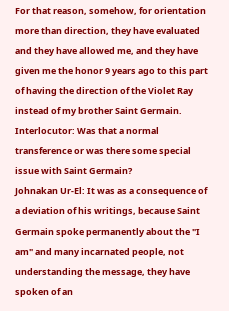For that reason, somehow, for orientation more than direction, they have evaluated and they have allowed me, and they have given me the honor 9 years ago to this part of having the direction of the Violet Ray instead of my brother Saint Germain.
Interlocutor: Was that a normal transference or was there some special issue with Saint Germain?
Johnakan Ur-El: It was as a consequence of a deviation of his writings, because Saint Germain spoke permanently about the "I am" and many incarnated people, not understanding the message, they have spoken of an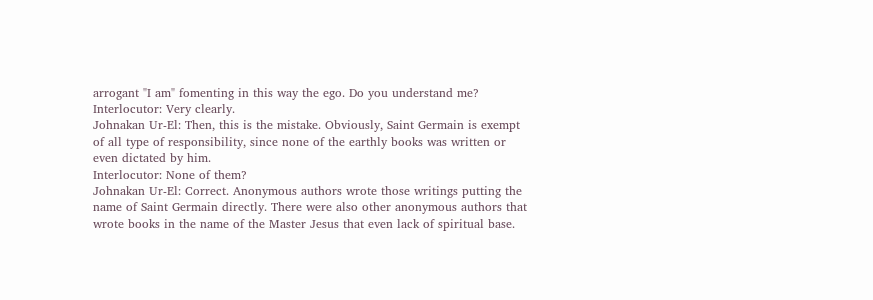arrogant "I am" fomenting in this way the ego. Do you understand me?
Interlocutor: Very clearly.
Johnakan Ur-El: Then, this is the mistake. Obviously, Saint Germain is exempt of all type of responsibility, since none of the earthly books was written or even dictated by him.
Interlocutor: None of them?
Johnakan Ur-El: Correct. Anonymous authors wrote those writings putting the name of Saint Germain directly. There were also other anonymous authors that wrote books in the name of the Master Jesus that even lack of spiritual base.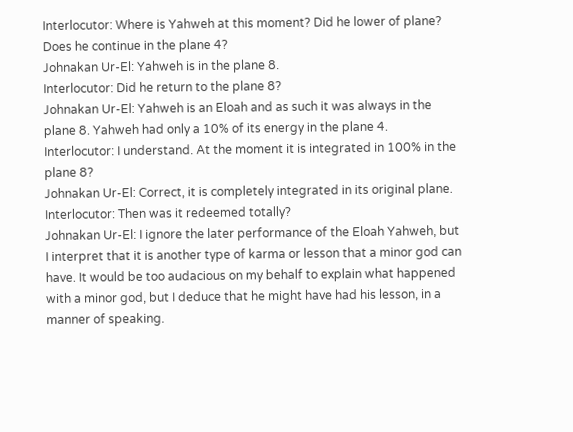Interlocutor: Where is Yahweh at this moment? Did he lower of plane? Does he continue in the plane 4?
Johnakan Ur-El: Yahweh is in the plane 8.
Interlocutor: Did he return to the plane 8?
Johnakan Ur-El: Yahweh is an Eloah and as such it was always in the plane 8. Yahweh had only a 10% of its energy in the plane 4.
Interlocutor: I understand. At the moment it is integrated in 100% in the plane 8?
Johnakan Ur-El: Correct, it is completely integrated in its original plane.
Interlocutor: Then was it redeemed totally?
Johnakan Ur-El: I ignore the later performance of the Eloah Yahweh, but I interpret that it is another type of karma or lesson that a minor god can have. It would be too audacious on my behalf to explain what happened with a minor god, but I deduce that he might have had his lesson, in a manner of speaking.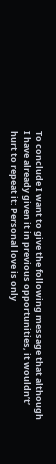To conclude I want to give the following message that although I have already given it in previous opportunities, it wouldn’t’ hurt to repeat it: Personal love is only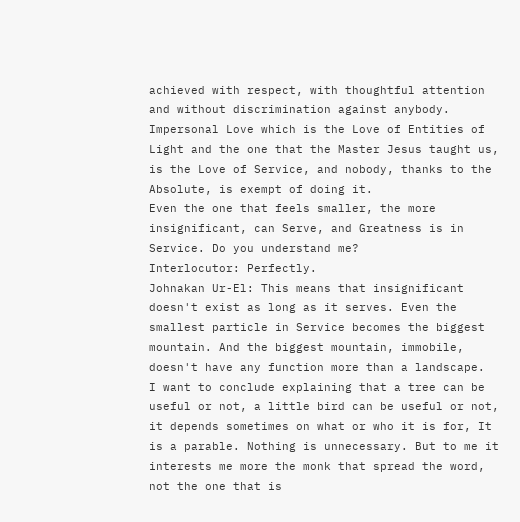achieved with respect, with thoughtful attention and without discrimination against anybody.
Impersonal Love which is the Love of Entities of Light and the one that the Master Jesus taught us, is the Love of Service, and nobody, thanks to the Absolute, is exempt of doing it.
Even the one that feels smaller, the more insignificant, can Serve, and Greatness is in Service. Do you understand me?
Interlocutor: Perfectly.
Johnakan Ur-El: This means that insignificant doesn't exist as long as it serves. Even the smallest particle in Service becomes the biggest mountain. And the biggest mountain, immobile, doesn't have any function more than a landscape.
I want to conclude explaining that a tree can be useful or not, a little bird can be useful or not, it depends sometimes on what or who it is for, It is a parable. Nothing is unnecessary. But to me it interests me more the monk that spread the word, not the one that is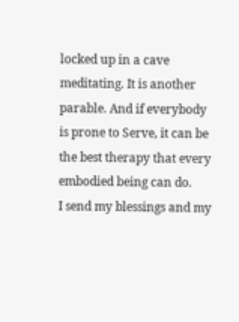locked up in a cave meditating. It is another parable. And if everybody is prone to Serve, it can be the best therapy that every embodied being can do.
I send my blessings and my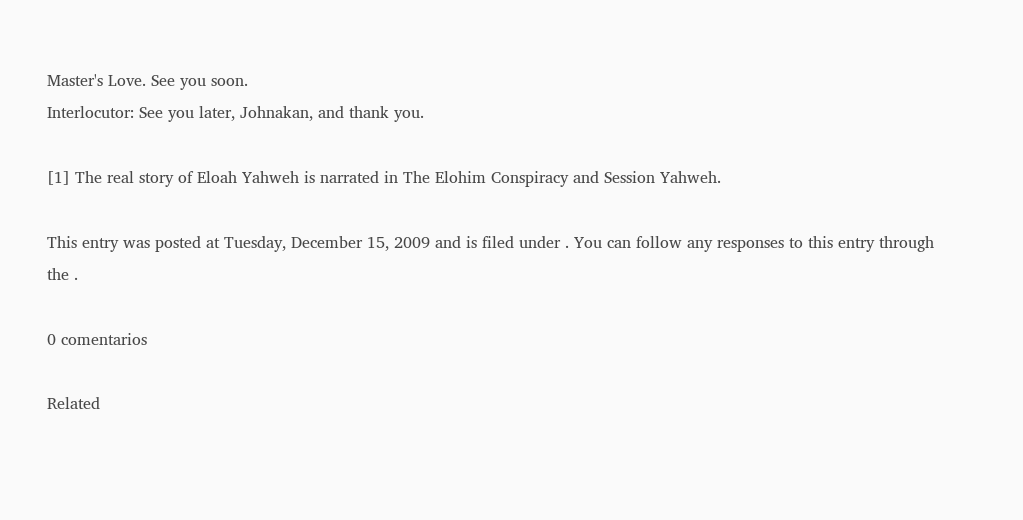Master's Love. See you soon.
Interlocutor: See you later, Johnakan, and thank you.

[1] The real story of Eloah Yahweh is narrated in The Elohim Conspiracy and Session Yahweh.

This entry was posted at Tuesday, December 15, 2009 and is filed under . You can follow any responses to this entry through the .

0 comentarios

Related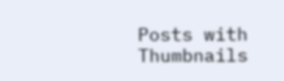Posts with Thumbnails